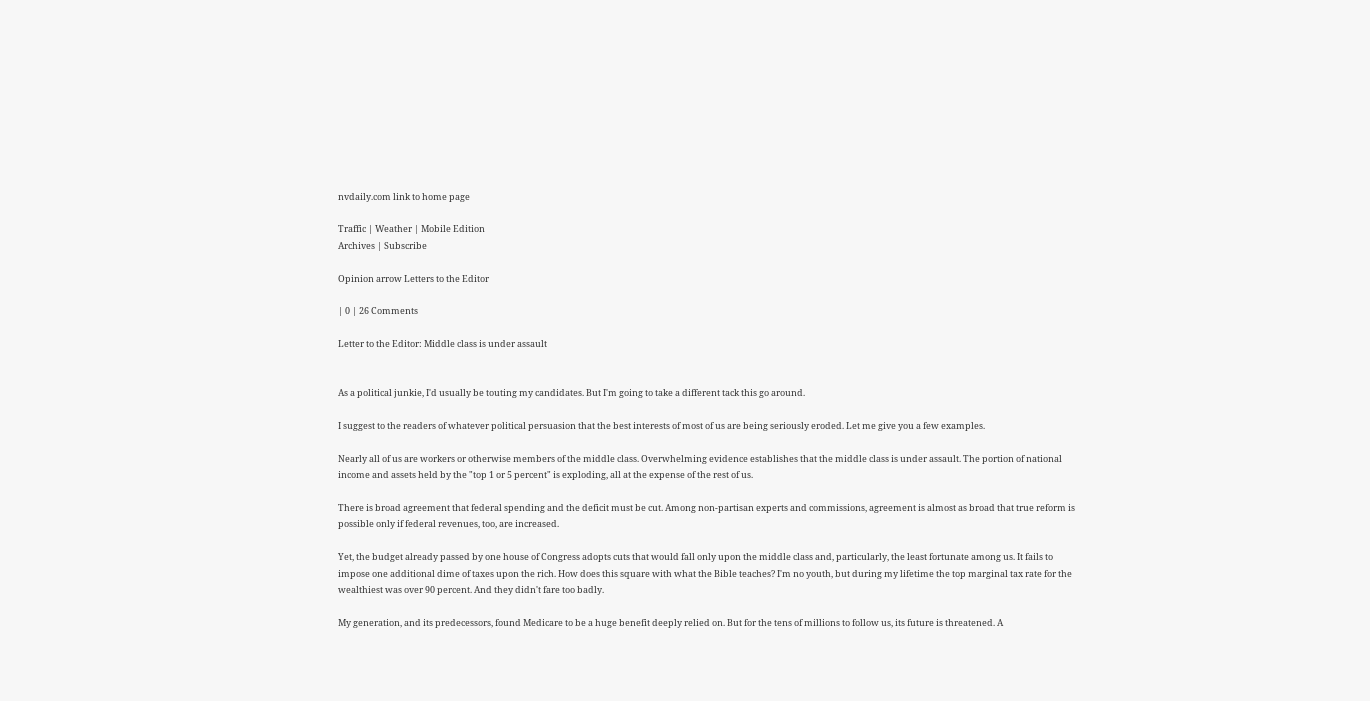nvdaily.com link to home page

Traffic | Weather | Mobile Edition
Archives | Subscribe

Opinion arrow Letters to the Editor

| 0 | 26 Comments

Letter to the Editor: Middle class is under assault


As a political junkie, I'd usually be touting my candidates. But I'm going to take a different tack this go around.

I suggest to the readers of whatever political persuasion that the best interests of most of us are being seriously eroded. Let me give you a few examples.

Nearly all of us are workers or otherwise members of the middle class. Overwhelming evidence establishes that the middle class is under assault. The portion of national income and assets held by the "top 1 or 5 percent" is exploding, all at the expense of the rest of us.

There is broad agreement that federal spending and the deficit must be cut. Among non-partisan experts and commissions, agreement is almost as broad that true reform is possible only if federal revenues, too, are increased.

Yet, the budget already passed by one house of Congress adopts cuts that would fall only upon the middle class and, particularly, the least fortunate among us. It fails to impose one additional dime of taxes upon the rich. How does this square with what the Bible teaches? I'm no youth, but during my lifetime the top marginal tax rate for the wealthiest was over 90 percent. And they didn't fare too badly.

My generation, and its predecessors, found Medicare to be a huge benefit deeply relied on. But for the tens of millions to follow us, its future is threatened. A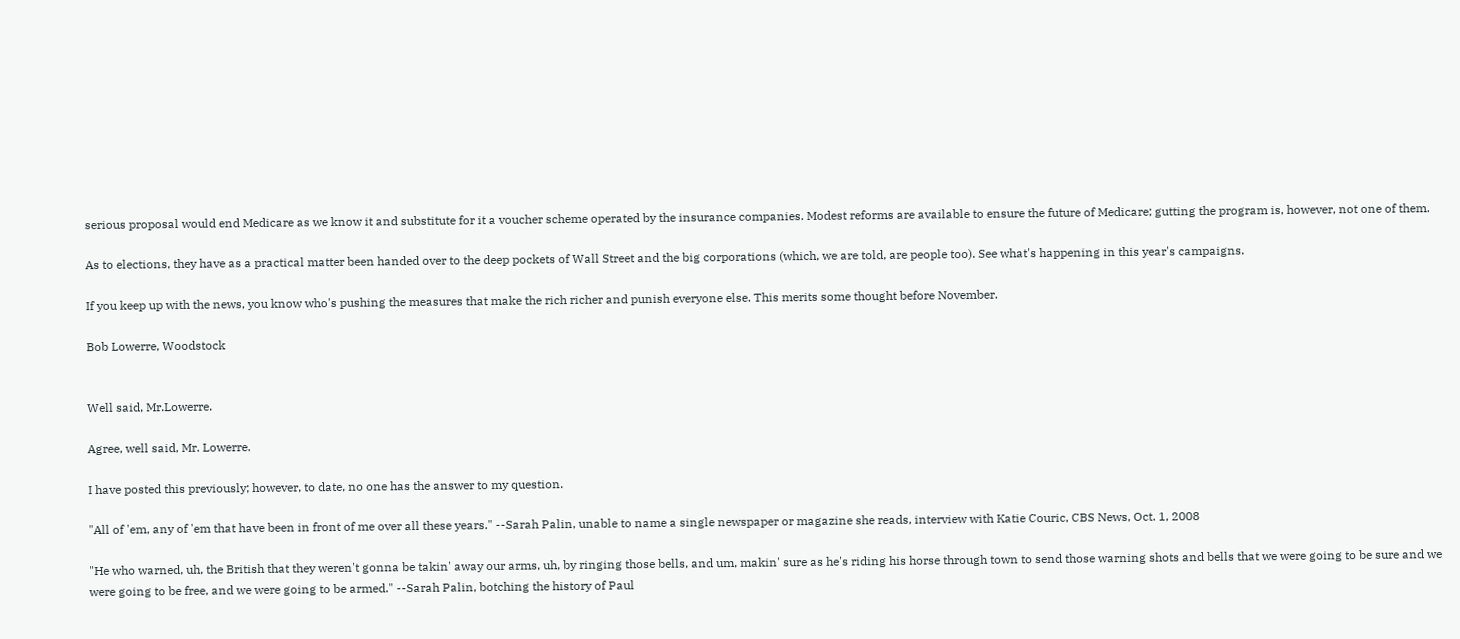serious proposal would end Medicare as we know it and substitute for it a voucher scheme operated by the insurance companies. Modest reforms are available to ensure the future of Medicare; gutting the program is, however, not one of them.

As to elections, they have as a practical matter been handed over to the deep pockets of Wall Street and the big corporations (which, we are told, are people too). See what's happening in this year's campaigns.

If you keep up with the news, you know who's pushing the measures that make the rich richer and punish everyone else. This merits some thought before November.

Bob Lowerre, Woodstock


Well said, Mr.Lowerre.

Agree, well said, Mr. Lowerre.

I have posted this previously; however, to date, no one has the answer to my question.

"All of 'em, any of 'em that have been in front of me over all these years." --Sarah Palin, unable to name a single newspaper or magazine she reads, interview with Katie Couric, CBS News, Oct. 1, 2008

"He who warned, uh, the British that they weren't gonna be takin' away our arms, uh, by ringing those bells, and um, makin' sure as he's riding his horse through town to send those warning shots and bells that we were going to be sure and we were going to be free, and we were going to be armed." --Sarah Palin, botching the history of Paul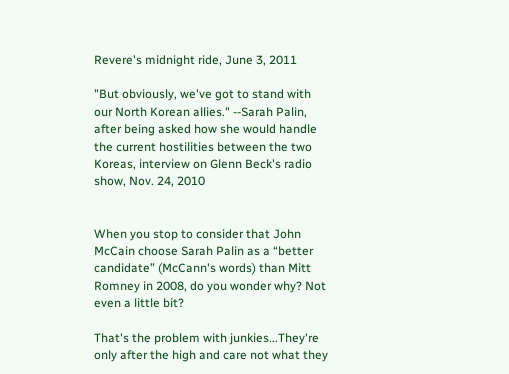Revere's midnight ride, June 3, 2011

"But obviously, we've got to stand with our North Korean allies." --Sarah Palin, after being asked how she would handle the current hostilities between the two Koreas, interview on Glenn Beck's radio show, Nov. 24, 2010


When you stop to consider that John McCain choose Sarah Palin as a “better candidate” (McCann's words) than Mitt Romney in 2008, do you wonder why? Not even a little bit?

That's the problem with junkies...They're only after the high and care not what they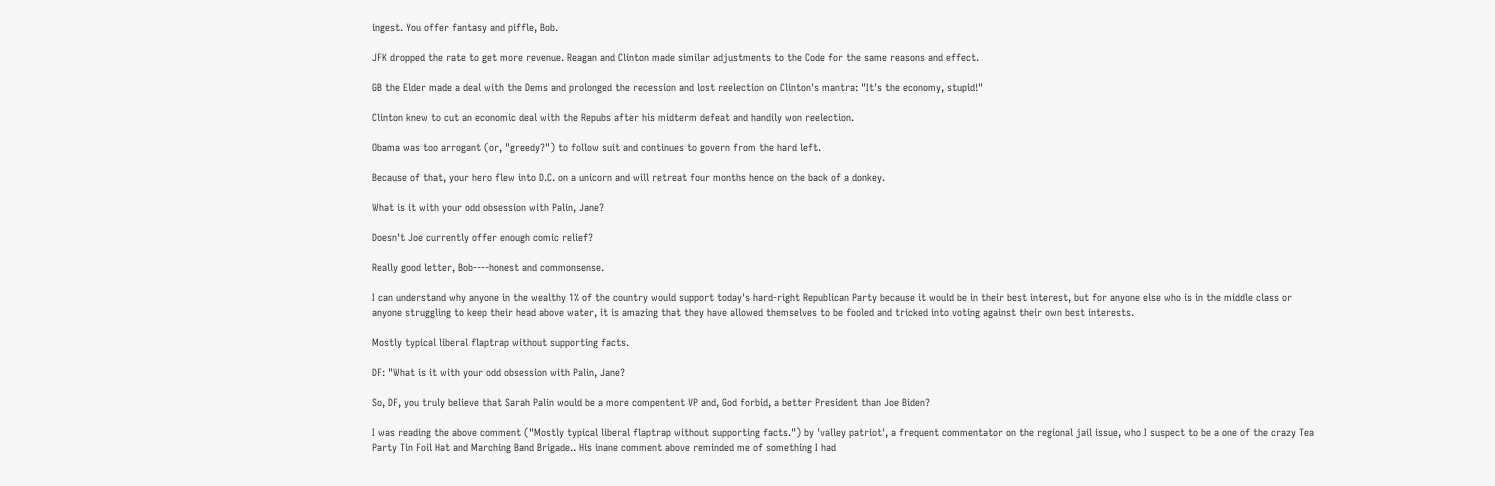ingest. You offer fantasy and piffle, Bob.

JFK dropped the rate to get more revenue. Reagan and Clinton made similar adjustments to the Code for the same reasons and effect.

GB the Elder made a deal with the Dems and prolonged the recession and lost reelection on Clinton's mantra: "It's the economy, stupid!"

Clinton knew to cut an economic deal with the Repubs after his midterm defeat and handily won reelection.

Obama was too arrogant (or, "greedy?") to follow suit and continues to govern from the hard left.

Because of that, your hero flew into D.C. on a unicorn and will retreat four months hence on the back of a donkey.

What is it with your odd obsession with Palin, Jane?

Doesn't Joe currently offer enough comic relief?

Really good letter, Bob----honest and commonsense.

I can understand why anyone in the wealthy 1% of the country would support today's hard-right Republican Party because it would be in their best interest, but for anyone else who is in the middle class or anyone struggling to keep their head above water, it is amazing that they have allowed themselves to be fooled and tricked into voting against their own best interests.

Mostly typical liberal flaptrap without supporting facts.

DF: "What is it with your odd obsession with Palin, Jane?

So, DF, you truly believe that Sarah Palin would be a more compentent VP and, God forbid, a better President than Joe Biden?

I was reading the above comment ("Mostly typical liberal flaptrap without supporting facts.") by 'valley patriot', a frequent commentator on the regional jail issue, who I suspect to be a one of the crazy Tea Party Tin Foil Hat and Marching Band Brigade.. His inane comment above reminded me of something I had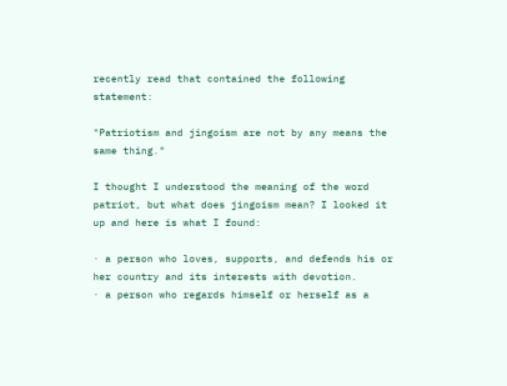recently read that contained the following statement:

"Patriotism and jingoism are not by any means the same thing."

I thought I understood the meaning of the word patriot, but what does jingoism mean? I looked it up and here is what I found:

· a person who loves, supports, and defends his or her country and its interests with devotion.
· a person who regards himself or herself as a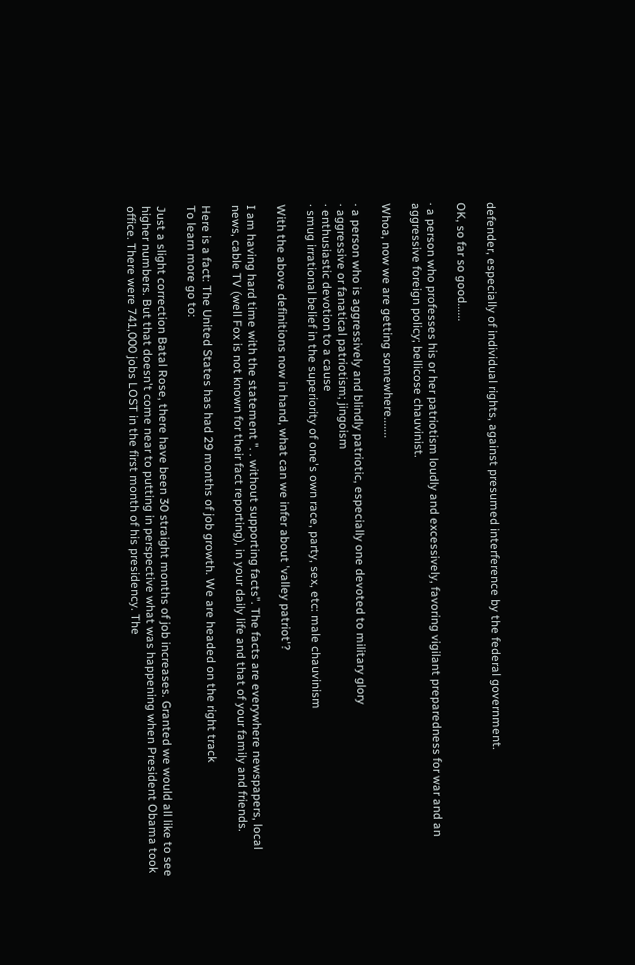defender, especially of individual rights, against presumed interference by the federal government.

OK, so far so good......

· a person who professes his or her patriotism loudly and excessively, favoring vigilant preparedness for war and an aggressive foreign policy; bellicose chauvinist.

Whoa, now we are getting somewhere.......

· a person who is aggressively and blindly patriotic, especially one devoted to military glory
· aggressive or fanatical patriotism; jingoism
· enthusiastic devotion to a cause
· smug irrational belief in the superiority of one's own race, party, sex, etc: male chauvinism

With the above definitions now in hand, what can we infer about 'valley patriot'?

I am having hard time with the statement ". . without supporting facts". The facts are everywhere newspapers, local news, cable TV (well Fox is not known for their fact reporting), in your daily life and that of your family and friends.

Here is a fact: The United States has had 29 months of job growth. We are headed on the right track
To learn more go to:

Just a slight correction Batal Rose, there have been 30 straight months of job increases. Granted we would all like to see higher numbers. But that doesn't come near to putting in perspective what was happening when President Obama took office. There were 741,000 jobs LOST in the first month of his presidency. The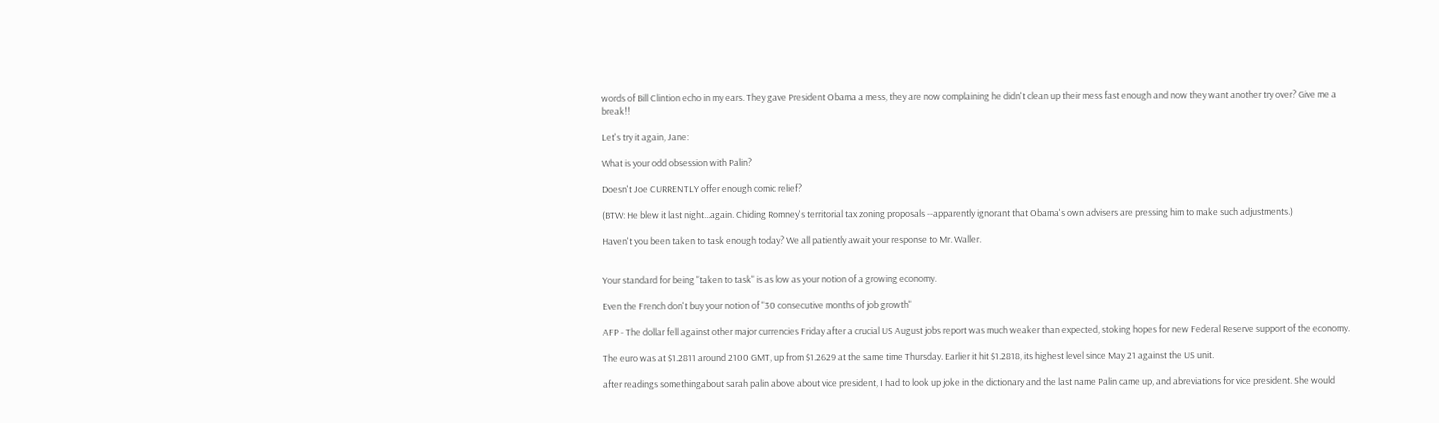words of Bill Clintion echo in my ears. They gave President Obama a mess, they are now complaining he didn't clean up their mess fast enough and now they want another try over? Give me a break!!

Let's try it again, Jane:

What is your odd obsession with Palin?

Doesn't Joe CURRENTLY offer enough comic relief?

(BTW: He blew it last night...again. Chiding Romney's territorial tax zoning proposals --apparently ignorant that Obama's own advisers are pressing him to make such adjustments.)

Haven't you been taken to task enough today? We all patiently await your response to Mr. Waller.


Your standard for being "taken to task" is as low as your notion of a growing economy.

Even the French don't buy your notion of "30 consecutive months of job growth"

AFP - The dollar fell against other major currencies Friday after a crucial US August jobs report was much weaker than expected, stoking hopes for new Federal Reserve support of the economy.

The euro was at $1.2811 around 2100 GMT, up from $1.2629 at the same time Thursday. Earlier it hit $1.2818, its highest level since May 21 against the US unit.

after readings somethingabout sarah palin above about vice president, I had to look up joke in the dictionary and the last name Palin came up, and abreviations for vice president. She would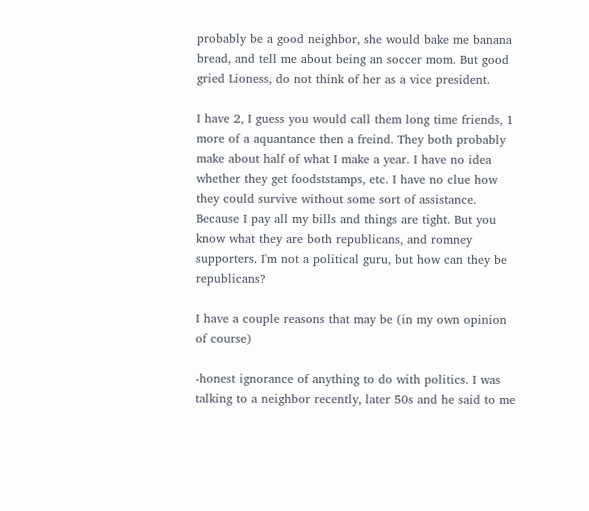probably be a good neighbor, she would bake me banana bread, and tell me about being an soccer mom. But good gried Lioness, do not think of her as a vice president.

I have 2, I guess you would call them long time friends, 1 more of a aquantance then a freind. They both probably make about half of what I make a year. I have no idea whether they get foodststamps, etc. I have no clue how they could survive without some sort of assistance. Because I pay all my bills and things are tight. But you know what they are both republicans, and romney supporters. I'm not a political guru, but how can they be republicans?

I have a couple reasons that may be (in my own opinion of course)

-honest ignorance of anything to do with politics. I was talking to a neighbor recently, later 50s and he said to me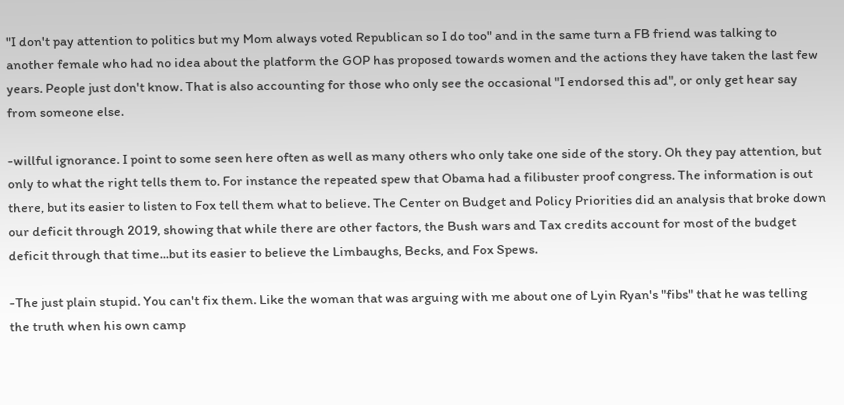"I don't pay attention to politics but my Mom always voted Republican so I do too" and in the same turn a FB friend was talking to another female who had no idea about the platform the GOP has proposed towards women and the actions they have taken the last few years. People just don't know. That is also accounting for those who only see the occasional "I endorsed this ad", or only get hear say from someone else.

-willful ignorance. I point to some seen here often as well as many others who only take one side of the story. Oh they pay attention, but only to what the right tells them to. For instance the repeated spew that Obama had a filibuster proof congress. The information is out there, but its easier to listen to Fox tell them what to believe. The Center on Budget and Policy Priorities did an analysis that broke down our deficit through 2019, showing that while there are other factors, the Bush wars and Tax credits account for most of the budget deficit through that time...but its easier to believe the Limbaughs, Becks, and Fox Spews.

-The just plain stupid. You can't fix them. Like the woman that was arguing with me about one of Lyin Ryan's "fibs" that he was telling the truth when his own camp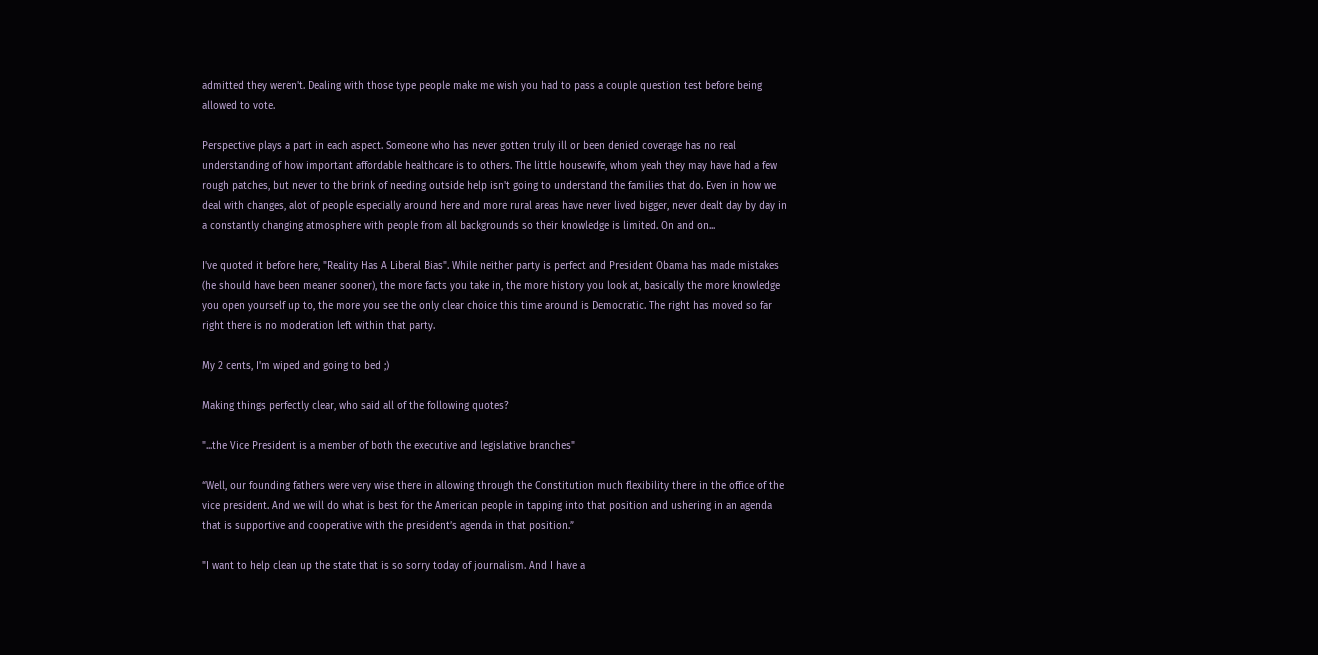admitted they weren't. Dealing with those type people make me wish you had to pass a couple question test before being allowed to vote.

Perspective plays a part in each aspect. Someone who has never gotten truly ill or been denied coverage has no real understanding of how important affordable healthcare is to others. The little housewife, whom yeah they may have had a few rough patches, but never to the brink of needing outside help isn't going to understand the families that do. Even in how we deal with changes, alot of people especially around here and more rural areas have never lived bigger, never dealt day by day in a constantly changing atmosphere with people from all backgrounds so their knowledge is limited. On and on...

I've quoted it before here, "Reality Has A Liberal Bias". While neither party is perfect and President Obama has made mistakes (he should have been meaner sooner), the more facts you take in, the more history you look at, basically the more knowledge you open yourself up to, the more you see the only clear choice this time around is Democratic. The right has moved so far right there is no moderation left within that party.

My 2 cents, I'm wiped and going to bed ;)

Making things perfectly clear, who said all of the following quotes?

"...the Vice President is a member of both the executive and legislative branches"

“Well, our founding fathers were very wise there in allowing through the Constitution much flexibility there in the office of the vice president. And we will do what is best for the American people in tapping into that position and ushering in an agenda that is supportive and cooperative with the president’s agenda in that position.”

"I want to help clean up the state that is so sorry today of journalism. And I have a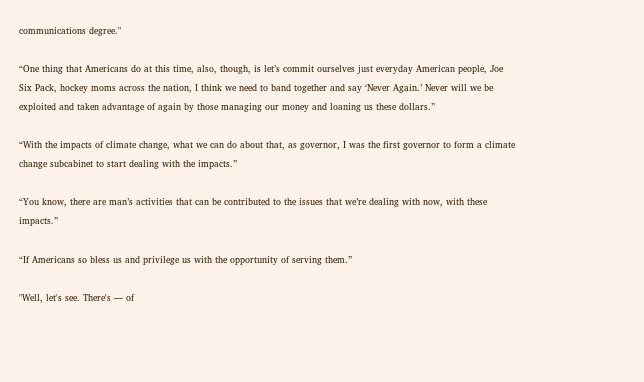communications degree."

“One thing that Americans do at this time, also, though, is let’s commit ourselves just everyday American people, Joe Six Pack, hockey moms across the nation, I think we need to band together and say ‘Never Again.’ Never will we be exploited and taken advantage of again by those managing our money and loaning us these dollars.”

“With the impacts of climate change, what we can do about that, as governor, I was the first governor to form a climate change subcabinet to start dealing with the impacts.”

“You know, there are man’s activities that can be contributed to the issues that we’re dealing with now, with these impacts.”

“If Americans so bless us and privilege us with the opportunity of serving them.”

"Well, let's see. There's ― of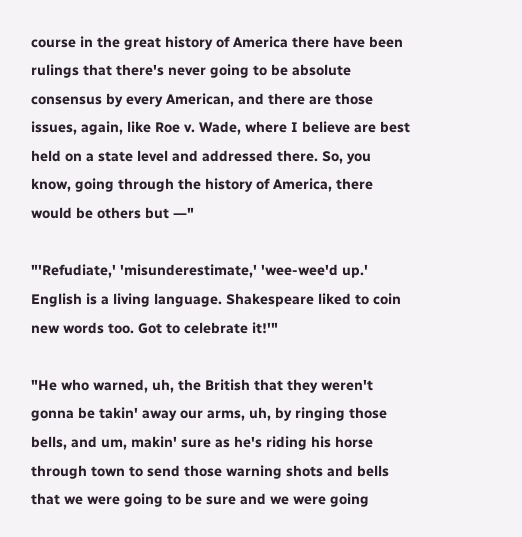course in the great history of America there have been rulings that there's never going to be absolute consensus by every American, and there are those issues, again, like Roe v. Wade, where I believe are best held on a state level and addressed there. So, you know, going through the history of America, there would be others but ―"

"'Refudiate,' 'misunderestimate,' 'wee-wee'd up.' English is a living language. Shakespeare liked to coin new words too. Got to celebrate it!'"

"He who warned, uh, the British that they weren't gonna be takin' away our arms, uh, by ringing those bells, and um, makin' sure as he's riding his horse through town to send those warning shots and bells that we were going to be sure and we were going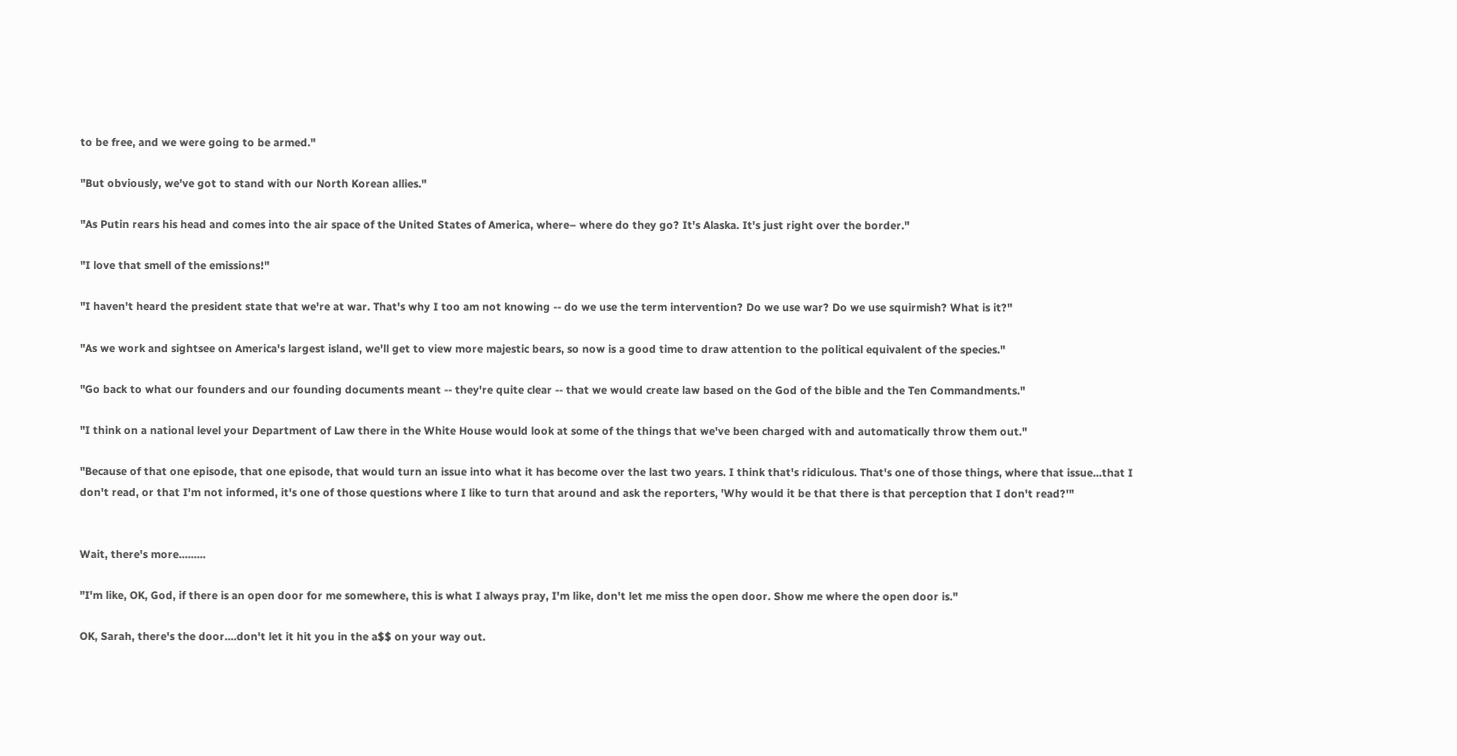to be free, and we were going to be armed."

"But obviously, we've got to stand with our North Korean allies."

"As Putin rears his head and comes into the air space of the United States of America, where– where do they go? It's Alaska. It's just right over the border."

"I love that smell of the emissions!"

"I haven't heard the president state that we're at war. That's why I too am not knowing -- do we use the term intervention? Do we use war? Do we use squirmish? What is it?"

"As we work and sightsee on America's largest island, we'll get to view more majestic bears, so now is a good time to draw attention to the political equivalent of the species."

"Go back to what our founders and our founding documents meant -- they're quite clear -- that we would create law based on the God of the bible and the Ten Commandments."

"I think on a national level your Department of Law there in the White House would look at some of the things that we've been charged with and automatically throw them out."

"Because of that one episode, that one episode, that would turn an issue into what it has become over the last two years. I think that's ridiculous. That's one of those things, where that issue...that I don't read, or that I'm not informed, it's one of those questions where I like to turn that around and ask the reporters, 'Why would it be that there is that perception that I don't read?'"


Wait, there's more.........

"I'm like, OK, God, if there is an open door for me somewhere, this is what I always pray, I'm like, don't let me miss the open door. Show me where the open door is."

OK, Sarah, there's the door....don't let it hit you in the a$$ on your way out.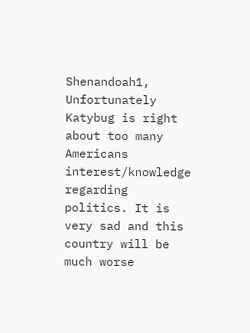Shenandoah1, Unfortunately Katybug is right about too many Americans interest/knowledge regarding politics. It is very sad and this country will be much worse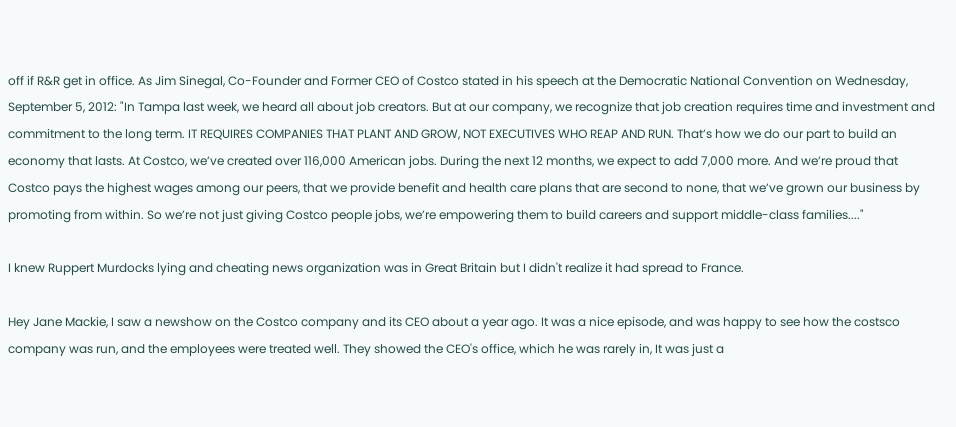off if R&R get in office. As Jim Sinegal, Co-Founder and Former CEO of Costco stated in his speech at the Democratic National Convention on Wednesday, September 5, 2012: "In Tampa last week, we heard all about job creators. But at our company, we recognize that job creation requires time and investment and commitment to the long term. IT REQUIRES COMPANIES THAT PLANT AND GROW, NOT EXECUTIVES WHO REAP AND RUN. That’s how we do our part to build an economy that lasts. At Costco, we’ve created over 116,000 American jobs. During the next 12 months, we expect to add 7,000 more. And we’re proud that Costco pays the highest wages among our peers, that we provide benefit and health care plans that are second to none, that we’ve grown our business by promoting from within. So we’re not just giving Costco people jobs, we’re empowering them to build careers and support middle-class families...."

I knew Ruppert Murdocks lying and cheating news organization was in Great Britain but I didn't realize it had spread to France.

Hey Jane Mackie, I saw a newshow on the Costco company and its CEO about a year ago. It was a nice episode, and was happy to see how the costsco company was run, and the employees were treated well. They showed the CEO's office, which he was rarely in, It was just a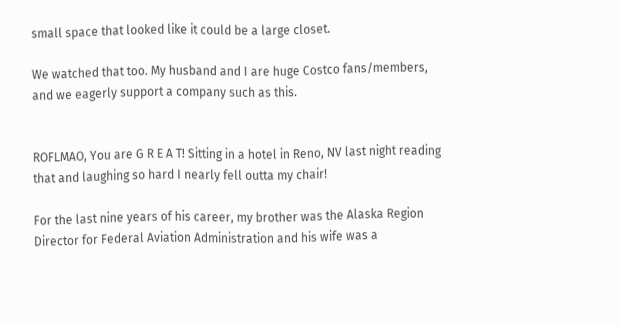small space that looked like it could be a large closet.

We watched that too. My husband and I are huge Costco fans/members, and we eagerly support a company such as this.


ROFLMAO, You are G R E A T! Sitting in a hotel in Reno, NV last night reading that and laughing so hard I nearly fell outta my chair!

For the last nine years of his career, my brother was the Alaska Region Director for Federal Aviation Administration and his wife was a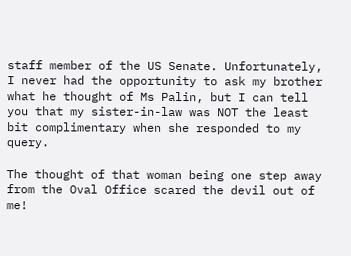staff member of the US Senate. Unfortunately, I never had the opportunity to ask my brother what he thought of Ms Palin, but I can tell you that my sister-in-law was NOT the least bit complimentary when she responded to my query.

The thought of that woman being one step away from the Oval Office scared the devil out of me!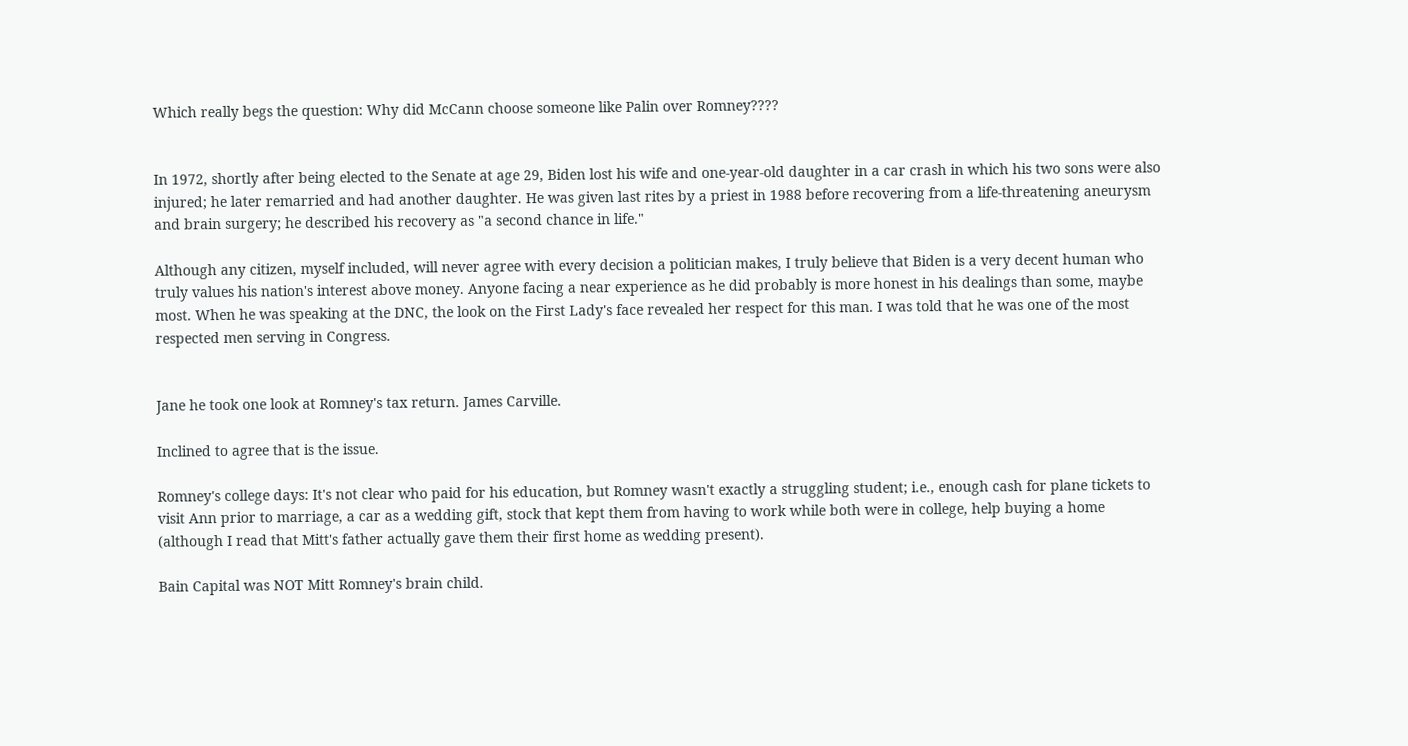Which really begs the question: Why did McCann choose someone like Palin over Romney????


In 1972, shortly after being elected to the Senate at age 29, Biden lost his wife and one-year-old daughter in a car crash in which his two sons were also injured; he later remarried and had another daughter. He was given last rites by a priest in 1988 before recovering from a life-threatening aneurysm and brain surgery; he described his recovery as "a second chance in life."

Although any citizen, myself included, will never agree with every decision a politician makes, I truly believe that Biden is a very decent human who truly values his nation's interest above money. Anyone facing a near experience as he did probably is more honest in his dealings than some, maybe most. When he was speaking at the DNC, the look on the First Lady's face revealed her respect for this man. I was told that he was one of the most respected men serving in Congress.


Jane he took one look at Romney's tax return. James Carville.

Inclined to agree that is the issue.

Romney's college days: It's not clear who paid for his education, but Romney wasn't exactly a struggling student; i.e., enough cash for plane tickets to visit Ann prior to marriage, a car as a wedding gift, stock that kept them from having to work while both were in college, help buying a home (although I read that Mitt's father actually gave them their first home as wedding present).

Bain Capital was NOT Mitt Romney's brain child.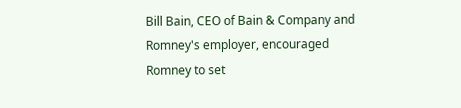Bill Bain, CEO of Bain & Company and Romney's employer, encouraged Romney to set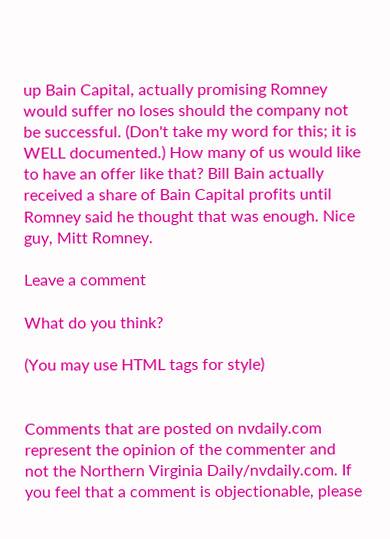up Bain Capital, actually promising Romney would suffer no loses should the company not be successful. (Don't take my word for this; it is WELL documented.) How many of us would like to have an offer like that? Bill Bain actually received a share of Bain Capital profits until Romney said he thought that was enough. Nice guy, Mitt Romney.

Leave a comment

What do you think?

(You may use HTML tags for style)


Comments that are posted on nvdaily.com represent the opinion of the commenter and not the Northern Virginia Daily/nvdaily.com. If you feel that a comment is objectionable, please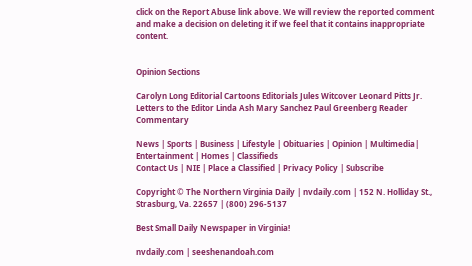click on the Report Abuse link above. We will review the reported comment and make a decision on deleting it if we feel that it contains inappropriate content.


Opinion Sections

Carolyn Long Editorial Cartoons Editorials Jules Witcover Leonard Pitts Jr. Letters to the Editor Linda Ash Mary Sanchez Paul Greenberg Reader Commentary

News | Sports | Business | Lifestyle | Obituaries | Opinion | Multimedia| Entertainment | Homes | Classifieds
Contact Us | NIE | Place a Classified | Privacy Policy | Subscribe

Copyright © The Northern Virginia Daily | nvdaily.com | 152 N. Holliday St., Strasburg, Va. 22657 | (800) 296-5137

Best Small Daily Newspaper in Virginia!

nvdaily.com | seeshenandoah.com